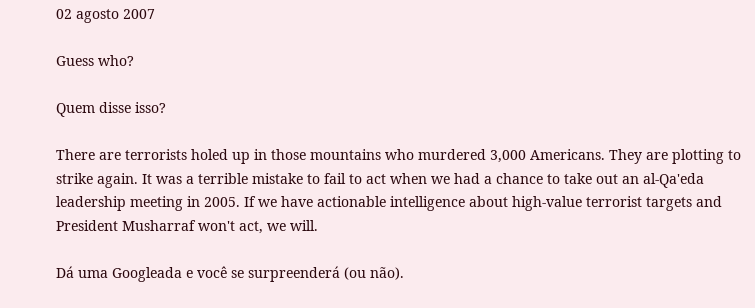02 agosto 2007

Guess who?

Quem disse isso?

There are terrorists holed up in those mountains who murdered 3,000 Americans. They are plotting to strike again. It was a terrible mistake to fail to act when we had a chance to take out an al-Qa'eda leadership meeting in 2005. If we have actionable intelligence about high-value terrorist targets and President Musharraf won't act, we will.

Dá uma Googleada e você se surpreenderá (ou não).